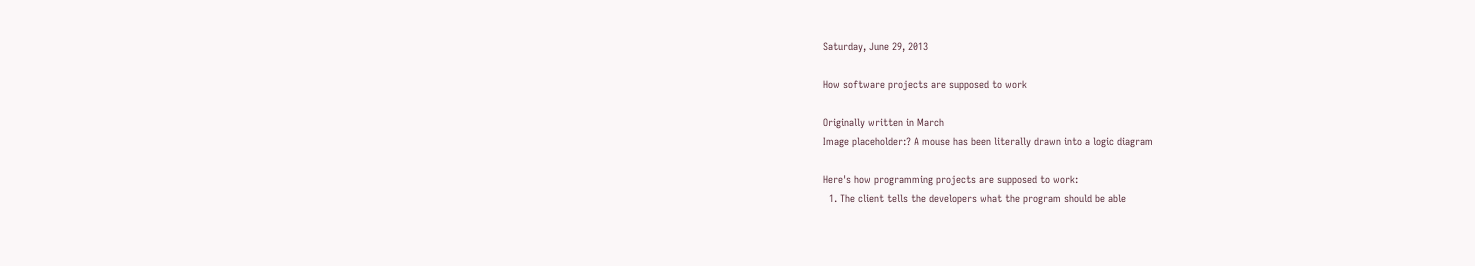Saturday, June 29, 2013

How software projects are supposed to work

Originally written in March
Image placeholder:? A mouse has been literally drawn into a logic diagram

Here's how programming projects are supposed to work:
  1. The client tells the developers what the program should be able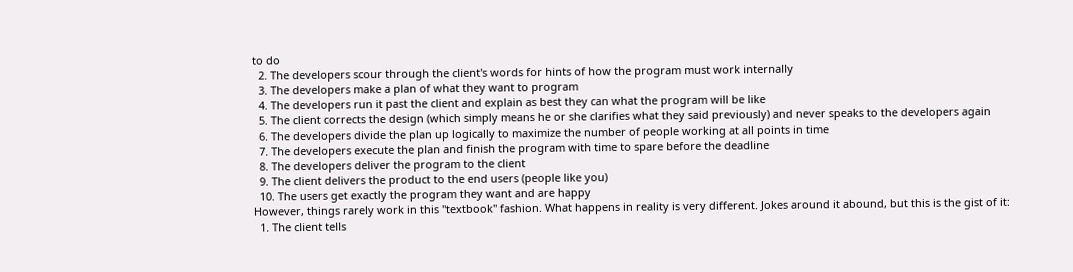to do
  2. The developers scour through the client's words for hints of how the program must work internally
  3. The developers make a plan of what they want to program
  4. The developers run it past the client and explain as best they can what the program will be like
  5. The client corrects the design (which simply means he or she clarifies what they said previously) and never speaks to the developers again
  6. The developers divide the plan up logically to maximize the number of people working at all points in time
  7. The developers execute the plan and finish the program with time to spare before the deadline
  8. The developers deliver the program to the client
  9. The client delivers the product to the end users (people like you)
  10. The users get exactly the program they want and are happy
However, things rarely work in this "textbook" fashion. What happens in reality is very different. Jokes around it abound, but this is the gist of it:
  1. The client tells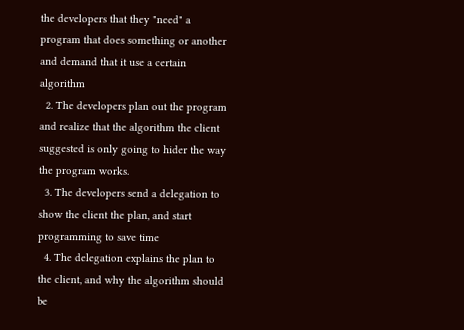the developers that they "need" a program that does something or another and demand that it use a certain algorithm
  2. The developers plan out the program and realize that the algorithm the client suggested is only going to hider the way the program works.
  3. The developers send a delegation to show the client the plan, and start programming to save time
  4. The delegation explains the plan to the client, and why the algorithm should be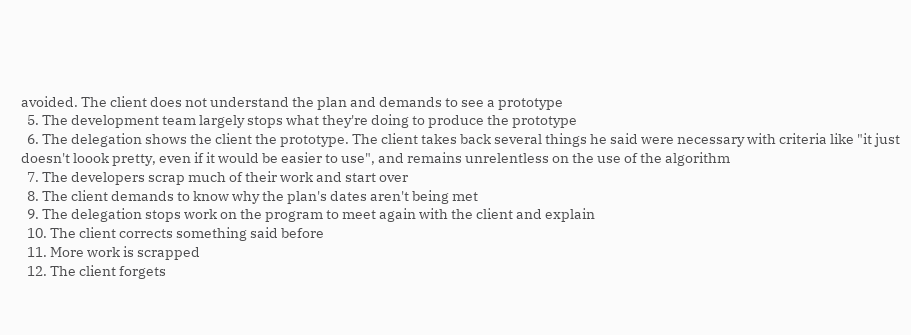avoided. The client does not understand the plan and demands to see a prototype
  5. The development team largely stops what they're doing to produce the prototype
  6. The delegation shows the client the prototype. The client takes back several things he said were necessary with criteria like "it just doesn't loook pretty, even if it would be easier to use", and remains unrelentless on the use of the algorithm
  7. The developers scrap much of their work and start over
  8. The client demands to know why the plan's dates aren't being met
  9. The delegation stops work on the program to meet again with the client and explain
  10. The client corrects something said before
  11. More work is scrapped
  12. The client forgets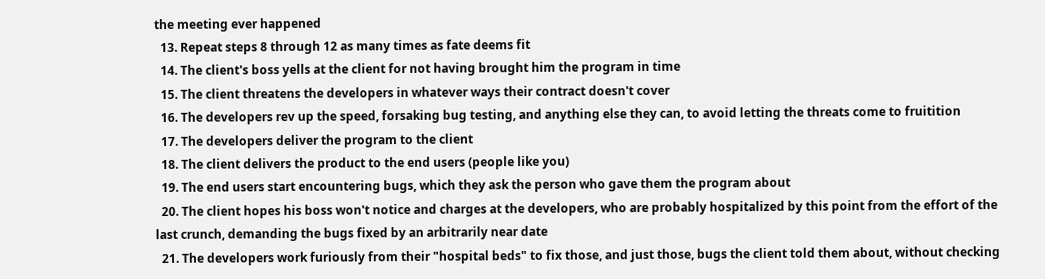the meeting ever happened
  13. Repeat steps 8 through 12 as many times as fate deems fit
  14. The client's boss yells at the client for not having brought him the program in time
  15. The client threatens the developers in whatever ways their contract doesn't cover
  16. The developers rev up the speed, forsaking bug testing, and anything else they can, to avoid letting the threats come to fruitition
  17. The developers deliver the program to the client
  18. The client delivers the product to the end users (people like you)
  19. The end users start encountering bugs, which they ask the person who gave them the program about
  20. The client hopes his boss won't notice and charges at the developers, who are probably hospitalized by this point from the effort of the last crunch, demanding the bugs fixed by an arbitrarily near date
  21. The developers work furiously from their "hospital beds" to fix those, and just those, bugs the client told them about, without checking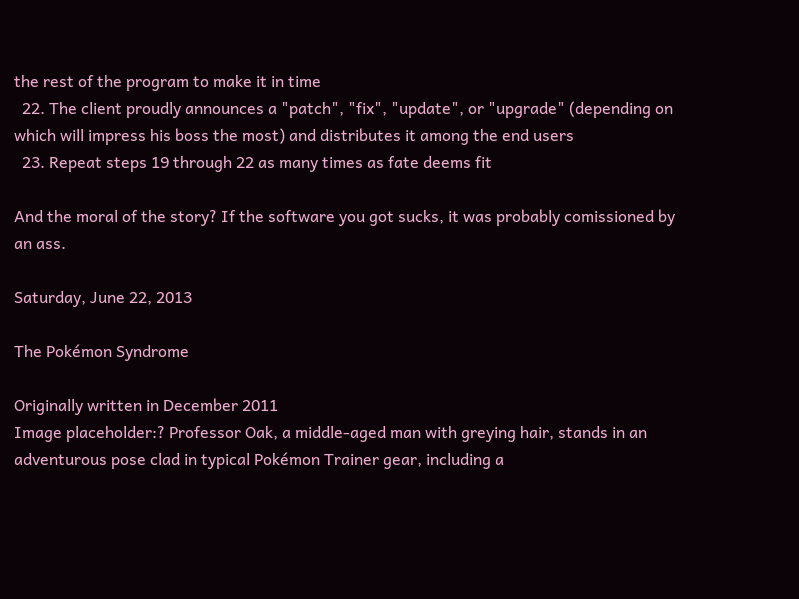the rest of the program to make it in time
  22. The client proudly announces a "patch", "fix", "update", or "upgrade" (depending on which will impress his boss the most) and distributes it among the end users
  23. Repeat steps 19 through 22 as many times as fate deems fit

And the moral of the story? If the software you got sucks, it was probably comissioned by an ass.

Saturday, June 22, 2013

The Pokémon Syndrome

Originally written in December 2011
Image placeholder:? Professor Oak, a middle-aged man with greying hair, stands in an adventurous pose clad in typical Pokémon Trainer gear, including a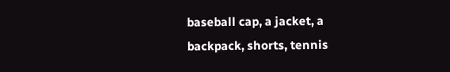baseball cap, a jacket, a backpack, shorts, tennis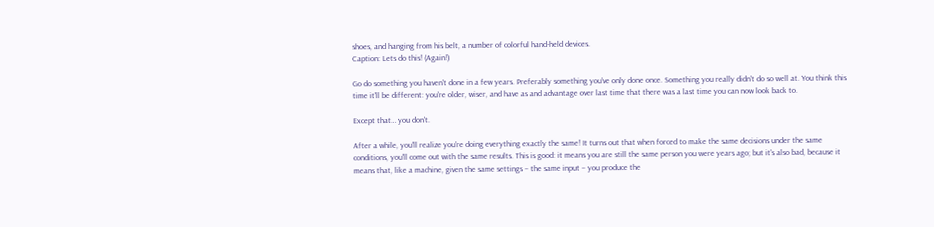shoes, and hanging from his belt, a number of colorful hand-held devices.
Caption: Lets do this! (Again!)

Go do something you haven't done in a few years. Preferably something you've only done once. Something you really didn't do so well at. You think this time it'll be different: you're older, wiser, and have as and advantage over last time that there was a last time you can now look back to.

Except that… you don't.

After a while, you'll realize you're doing everything exactly the same! It turns out that when forced to make the same decisions under the same conditions, you'll come out with the same results. This is good: it means you are still the same person you were years ago; but it's also bad, because it means that, like a machine, given the same settings – the same input – you produce the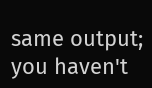same output; you haven't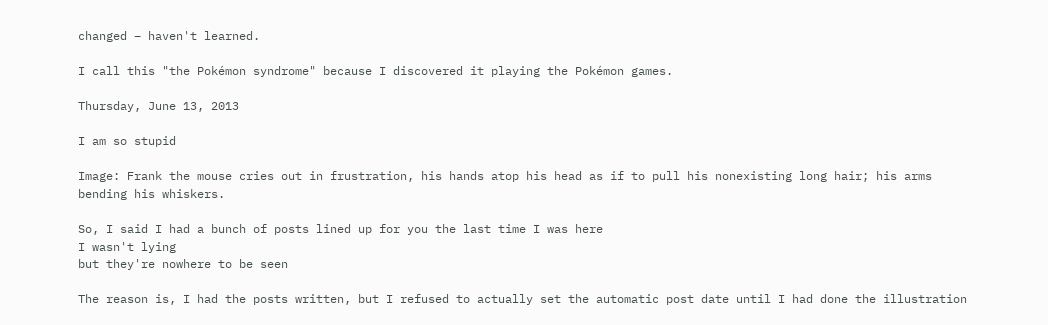changed – haven't learned.

I call this "the Pokémon syndrome" because I discovered it playing the Pokémon games.

Thursday, June 13, 2013

I am so stupid

Image: Frank the mouse cries out in frustration, his hands atop his head as if to pull his nonexisting long hair; his arms bending his whiskers.

So, I said I had a bunch of posts lined up for you the last time I was here
I wasn't lying
but they're nowhere to be seen

The reason is, I had the posts written, but I refused to actually set the automatic post date until I had done the illustration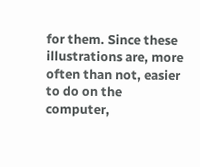for them. Since these illustrations are, more often than not, easier to do on the computer,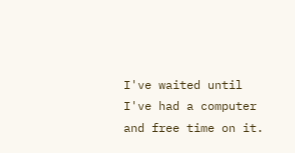I've waited until I've had a computer and free time on it.